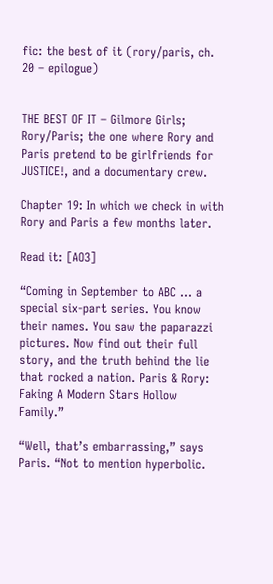fic: the best of it (rory/paris, ch. 20 – epilogue)


THE BEST OF IT – Gilmore Girls; Rory/Paris; the one where Rory and Paris pretend to be girlfriends for JUSTICE!, and a documentary crew.

Chapter 19: In which we check in with Rory and Paris a few months later.

Read it: [AO3]

“Coming in September to ABC … a special six-part series. You know their names. You saw the paparazzi pictures. Now find out their full story, and the truth behind the lie that rocked a nation. Paris & Rory: Faking A Modern Stars Hollow Family.”

“Well, that’s embarrassing,” says Paris. “Not to mention hyperbolic.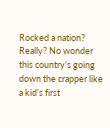Rocked a nation? Really? No wonder this country’s going down the crapper like a kid’s first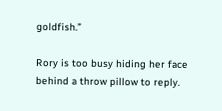goldfish.”

Rory is too busy hiding her face behind a throw pillow to reply.